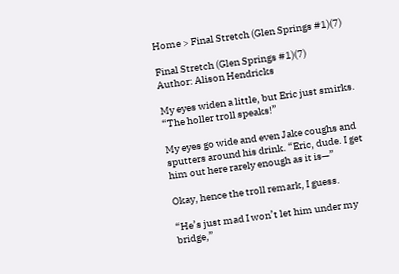Home > Final Stretch (Glen Springs #1)(7)

Final Stretch (Glen Springs #1)(7)
Author: Alison Hendricks

My eyes widen a little, but Eric just smirks. “The holler troll speaks!”

My eyes go wide and even Jake coughs and sputters around his drink. “Eric, dude. I get him out here rarely enough as it is—”

Okay, hence the troll remark, I guess.

“He’s just mad I won’t let him under my bridge,”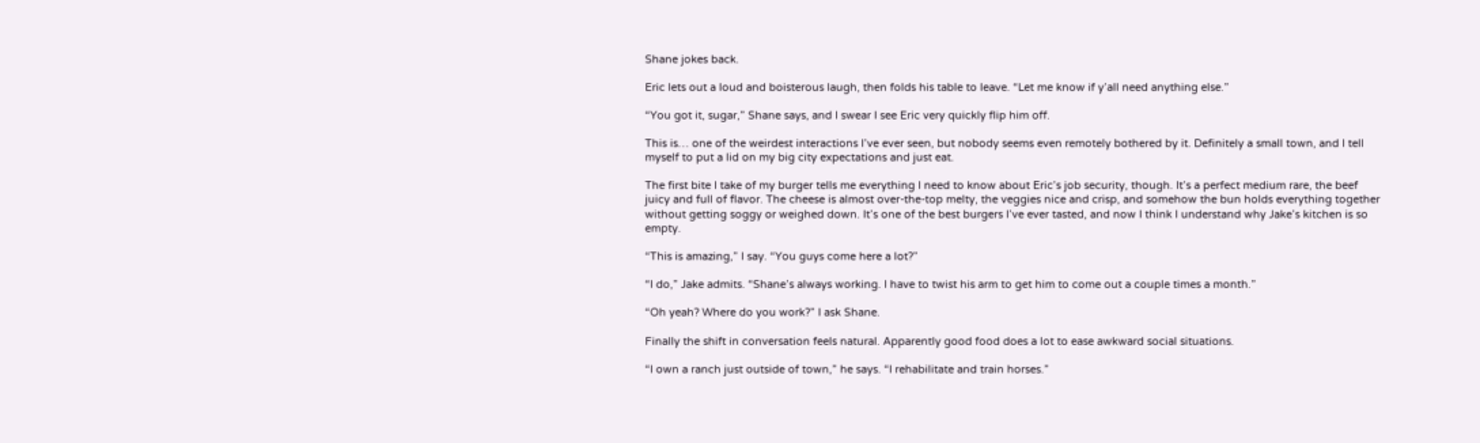Shane jokes back.

Eric lets out a loud and boisterous laugh, then folds his table to leave. “Let me know if y’all need anything else.”

“You got it, sugar,” Shane says, and I swear I see Eric very quickly flip him off.

This is… one of the weirdest interactions I’ve ever seen, but nobody seems even remotely bothered by it. Definitely a small town, and I tell myself to put a lid on my big city expectations and just eat.

The first bite I take of my burger tells me everything I need to know about Eric’s job security, though. It’s a perfect medium rare, the beef juicy and full of flavor. The cheese is almost over-the-top melty, the veggies nice and crisp, and somehow the bun holds everything together without getting soggy or weighed down. It’s one of the best burgers I’ve ever tasted, and now I think I understand why Jake’s kitchen is so empty.

“This is amazing,” I say. “You guys come here a lot?”

“I do,” Jake admits. “Shane’s always working. I have to twist his arm to get him to come out a couple times a month.”

“Oh yeah? Where do you work?” I ask Shane.

Finally the shift in conversation feels natural. Apparently good food does a lot to ease awkward social situations.

“I own a ranch just outside of town,” he says. “I rehabilitate and train horses.”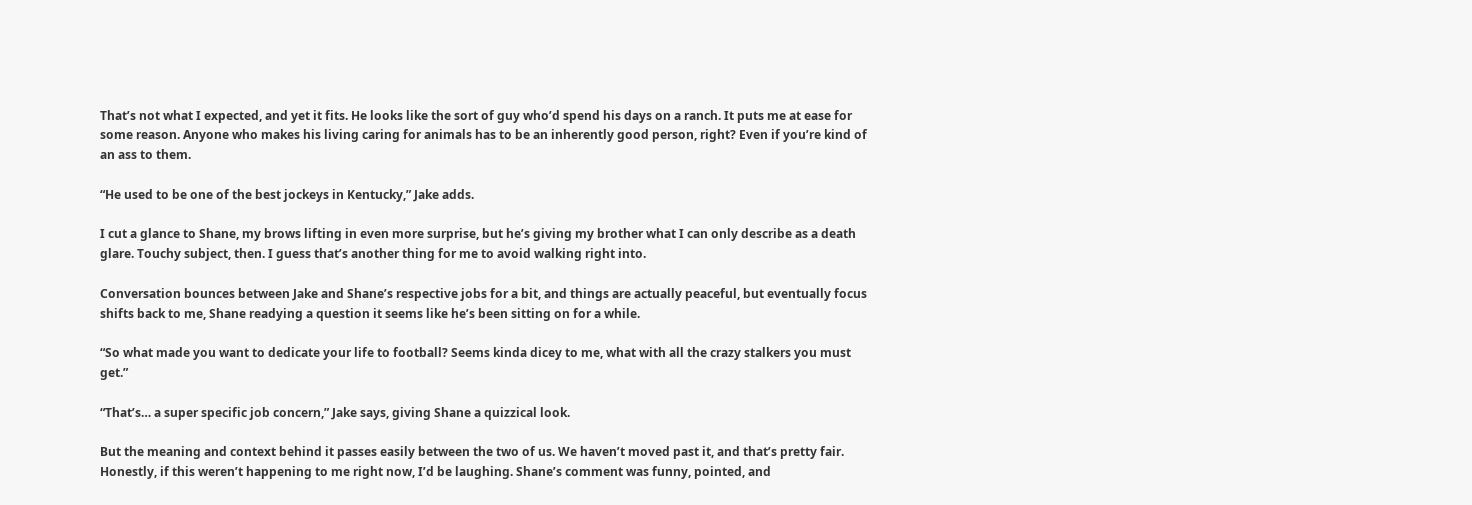That’s not what I expected, and yet it fits. He looks like the sort of guy who’d spend his days on a ranch. It puts me at ease for some reason. Anyone who makes his living caring for animals has to be an inherently good person, right? Even if you’re kind of an ass to them.

“He used to be one of the best jockeys in Kentucky,” Jake adds.

I cut a glance to Shane, my brows lifting in even more surprise, but he’s giving my brother what I can only describe as a death glare. Touchy subject, then. I guess that’s another thing for me to avoid walking right into.

Conversation bounces between Jake and Shane’s respective jobs for a bit, and things are actually peaceful, but eventually focus shifts back to me, Shane readying a question it seems like he’s been sitting on for a while.

“So what made you want to dedicate your life to football? Seems kinda dicey to me, what with all the crazy stalkers you must get.”

“That’s… a super specific job concern,” Jake says, giving Shane a quizzical look.

But the meaning and context behind it passes easily between the two of us. We haven’t moved past it, and that’s pretty fair. Honestly, if this weren’t happening to me right now, I’d be laughing. Shane’s comment was funny, pointed, and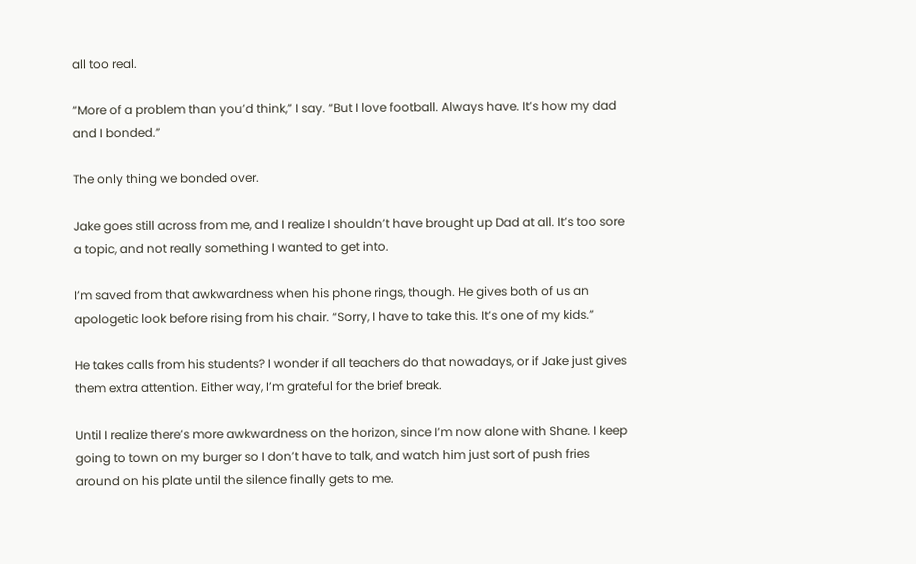all too real.

“More of a problem than you’d think,” I say. “But I love football. Always have. It’s how my dad and I bonded.”

The only thing we bonded over.

Jake goes still across from me, and I realize I shouldn’t have brought up Dad at all. It’s too sore a topic, and not really something I wanted to get into.

I’m saved from that awkwardness when his phone rings, though. He gives both of us an apologetic look before rising from his chair. “Sorry, I have to take this. It’s one of my kids.”

He takes calls from his students? I wonder if all teachers do that nowadays, or if Jake just gives them extra attention. Either way, I’m grateful for the brief break.

Until I realize there’s more awkwardness on the horizon, since I’m now alone with Shane. I keep going to town on my burger so I don’t have to talk, and watch him just sort of push fries around on his plate until the silence finally gets to me.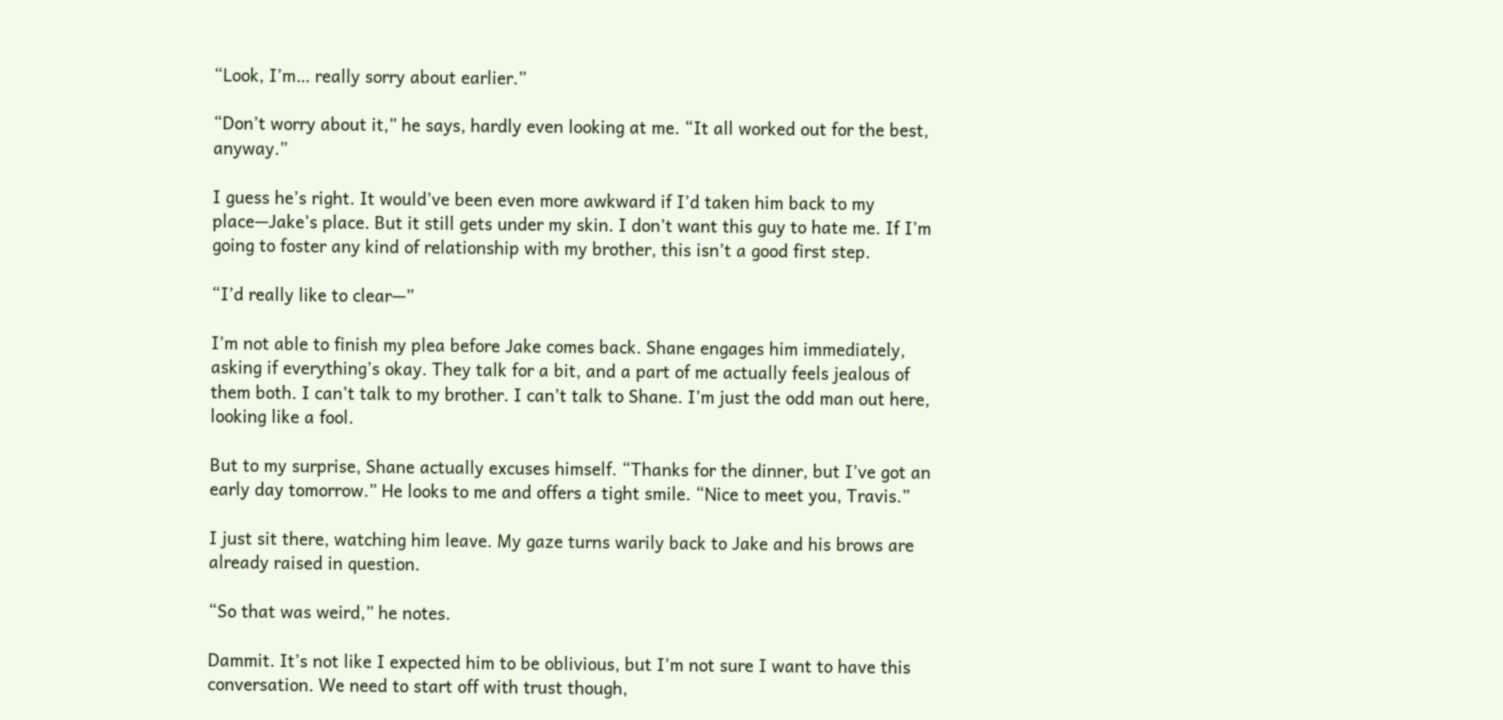“Look, I’m… really sorry about earlier.”

“Don’t worry about it,” he says, hardly even looking at me. “It all worked out for the best, anyway.”

I guess he’s right. It would’ve been even more awkward if I’d taken him back to my place—Jake’s place. But it still gets under my skin. I don’t want this guy to hate me. If I’m going to foster any kind of relationship with my brother, this isn’t a good first step.

“I’d really like to clear—”

I’m not able to finish my plea before Jake comes back. Shane engages him immediately, asking if everything’s okay. They talk for a bit, and a part of me actually feels jealous of them both. I can’t talk to my brother. I can’t talk to Shane. I’m just the odd man out here, looking like a fool.

But to my surprise, Shane actually excuses himself. “Thanks for the dinner, but I’ve got an early day tomorrow.” He looks to me and offers a tight smile. “Nice to meet you, Travis.”

I just sit there, watching him leave. My gaze turns warily back to Jake and his brows are already raised in question.

“So that was weird,” he notes.

Dammit. It’s not like I expected him to be oblivious, but I’m not sure I want to have this conversation. We need to start off with trust though,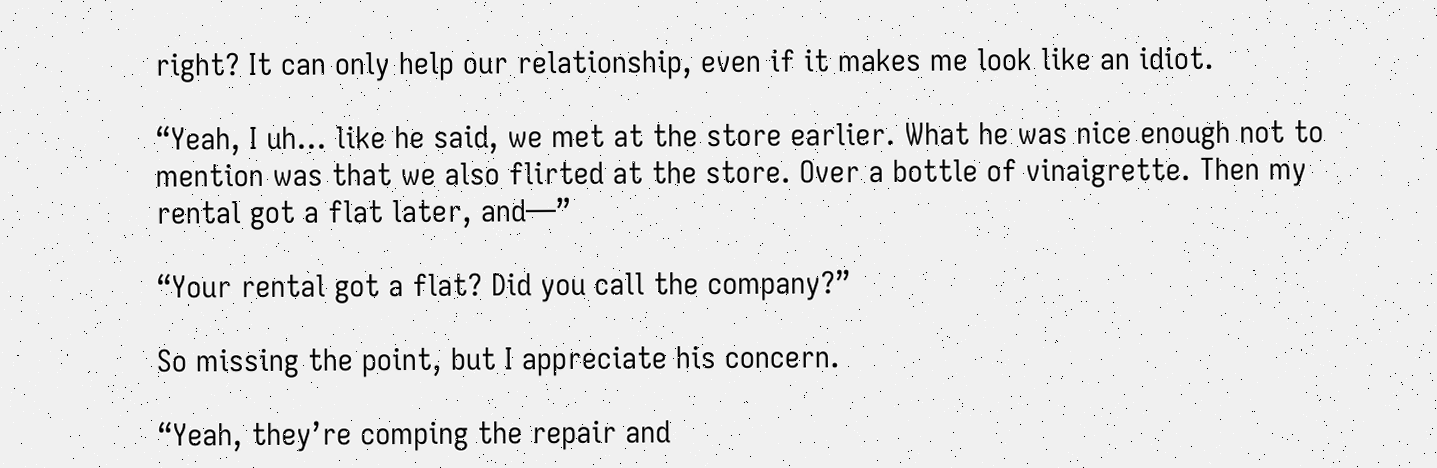right? It can only help our relationship, even if it makes me look like an idiot.

“Yeah, I uh… like he said, we met at the store earlier. What he was nice enough not to mention was that we also flirted at the store. Over a bottle of vinaigrette. Then my rental got a flat later, and—”

“Your rental got a flat? Did you call the company?”

So missing the point, but I appreciate his concern.

“Yeah, they’re comping the repair and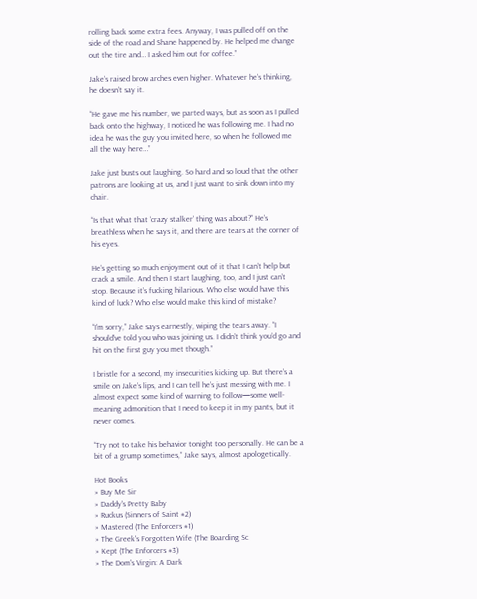rolling back some extra fees. Anyway, I was pulled off on the side of the road and Shane happened by. He helped me change out the tire and… I asked him out for coffee.”

Jake’s raised brow arches even higher. Whatever he’s thinking, he doesn’t say it.

“He gave me his number, we parted ways, but as soon as I pulled back onto the highway, I noticed he was following me. I had no idea he was the guy you invited here, so when he followed me all the way here…”

Jake just busts out laughing. So hard and so loud that the other patrons are looking at us, and I just want to sink down into my chair.

“Is that what that ‘crazy stalker’ thing was about?” He’s breathless when he says it, and there are tears at the corner of his eyes.

He’s getting so much enjoyment out of it that I can’t help but crack a smile. And then I start laughing, too, and I just can’t stop. Because it’s fucking hilarious. Who else would have this kind of luck? Who else would make this kind of mistake?

“I’m sorry,” Jake says earnestly, wiping the tears away. “I should’ve told you who was joining us. I didn’t think you’d go and hit on the first guy you met though.”

I bristle for a second, my insecurities kicking up. But there’s a smile on Jake’s lips, and I can tell he’s just messing with me. I almost expect some kind of warning to follow—some well-meaning admonition that I need to keep it in my pants, but it never comes.

“Try not to take his behavior tonight too personally. He can be a bit of a grump sometimes,” Jake says, almost apologetically.

Hot Books
» Buy Me Sir
» Daddy's Pretty Baby
» Ruckus (Sinners of Saint #2)
» Mastered (The Enforcers #1)
» The Greek's Forgotten Wife (The Boarding Sc
» Kept (The Enforcers #3)
» The Dom's Virgin: A Dark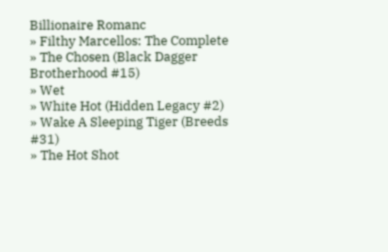Billionaire Romanc
» Filthy Marcellos: The Complete
» The Chosen (Black Dagger Brotherhood #15)
» Wet
» White Hot (Hidden Legacy #2)
» Wake A Sleeping Tiger (Breeds #31)
» The Hot Shot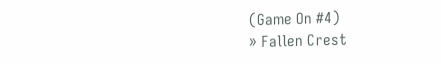(Game On #4)
» Fallen Crest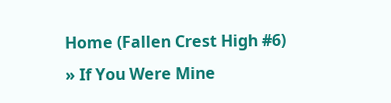Home (Fallen Crest High #6)
» If You Were Mine